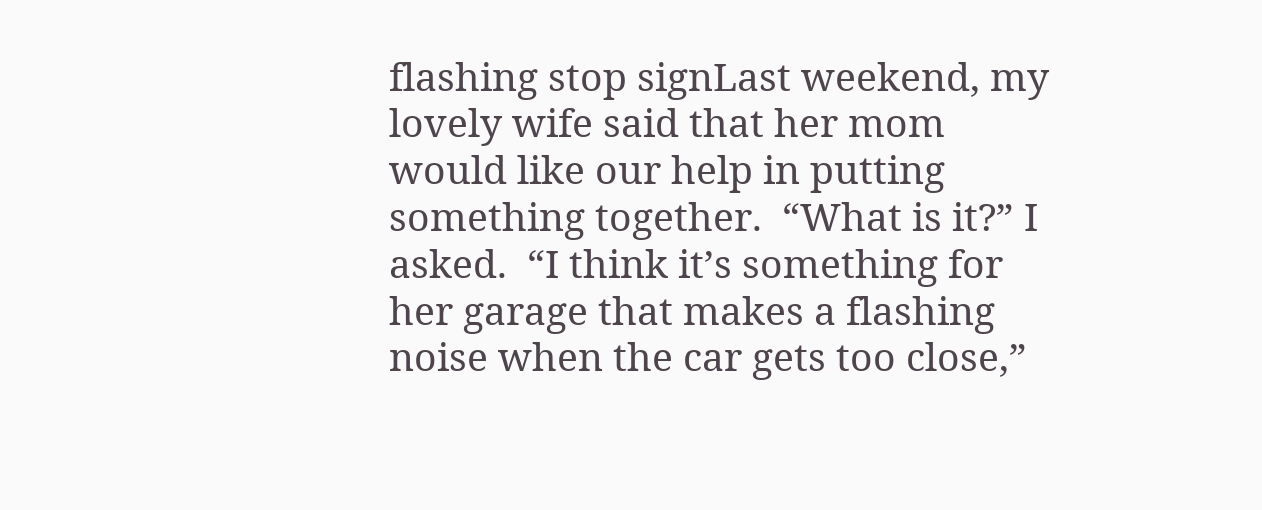flashing stop signLast weekend, my lovely wife said that her mom would like our help in putting something together.  “What is it?” I asked.  “I think it’s something for her garage that makes a flashing noise when the car gets too close,”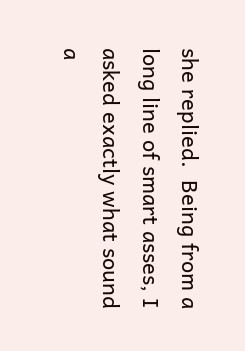she replied.  Being from a long line of smart asses, I asked exactly what sound a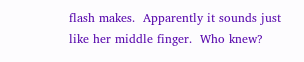flash makes.  Apparently it sounds just like her middle finger.  Who knew?